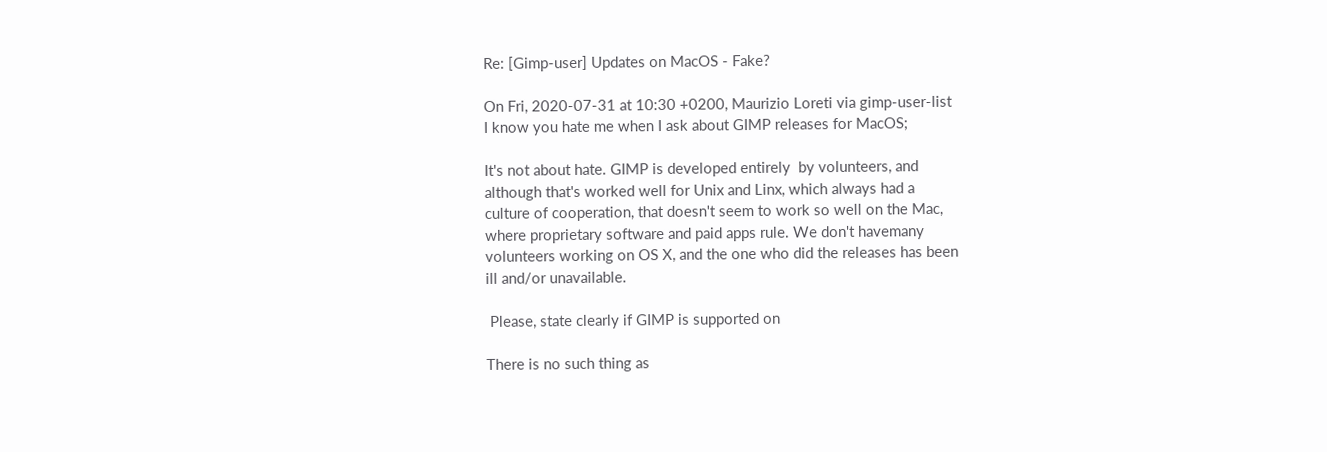Re: [Gimp-user] Updates on MacOS - Fake?

On Fri, 2020-07-31 at 10:30 +0200, Maurizio Loreti via gimp-user-list
I know you hate me when I ask about GIMP releases for MacOS;

It's not about hate. GIMP is developed entirely  by volunteers, and
although that's worked well for Unix and Linx, which always had a
culture of cooperation, that doesn't seem to work so well on the Mac,
where proprietary software and paid apps rule. We don't havemany
volunteers working on OS X, and the one who did the releases has been
ill and/or unavailable.

 Please, state clearly if GIMP is supported on

There is no such thing as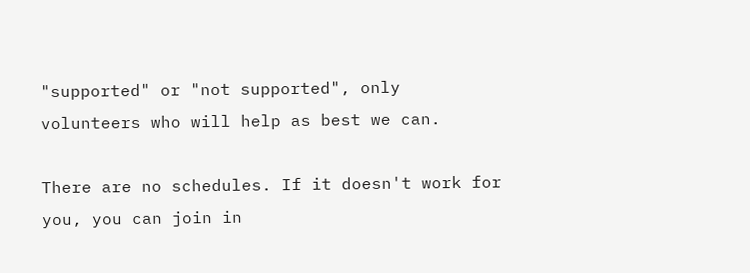"supported" or "not supported", only
volunteers who will help as best we can.

There are no schedules. If it doesn't work for you, you can join in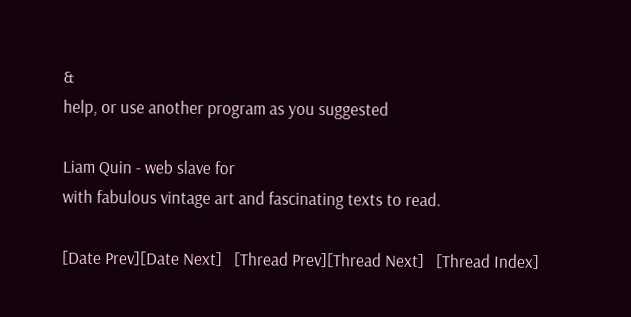&
help, or use another program as you suggested

Liam Quin - web slave for
with fabulous vintage art and fascinating texts to read.

[Date Prev][Date Next]   [Thread Prev][Thread Next]   [Thread Index]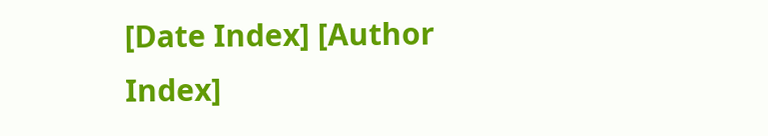[Date Index] [Author Index]